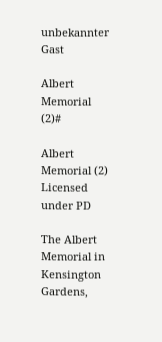unbekannter Gast

Albert Memorial (2)#

Albert Memorial (2)
Licensed under PD

The Albert Memorial in Kensington Gardens,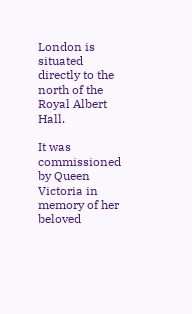London is situated directly to the north of the Royal Albert Hall.

It was commissioned by Queen Victoria in memory of her beloved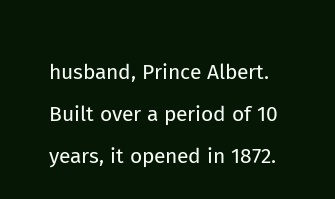husband, Prince Albert. Built over a period of 10 years, it opened in 1872.